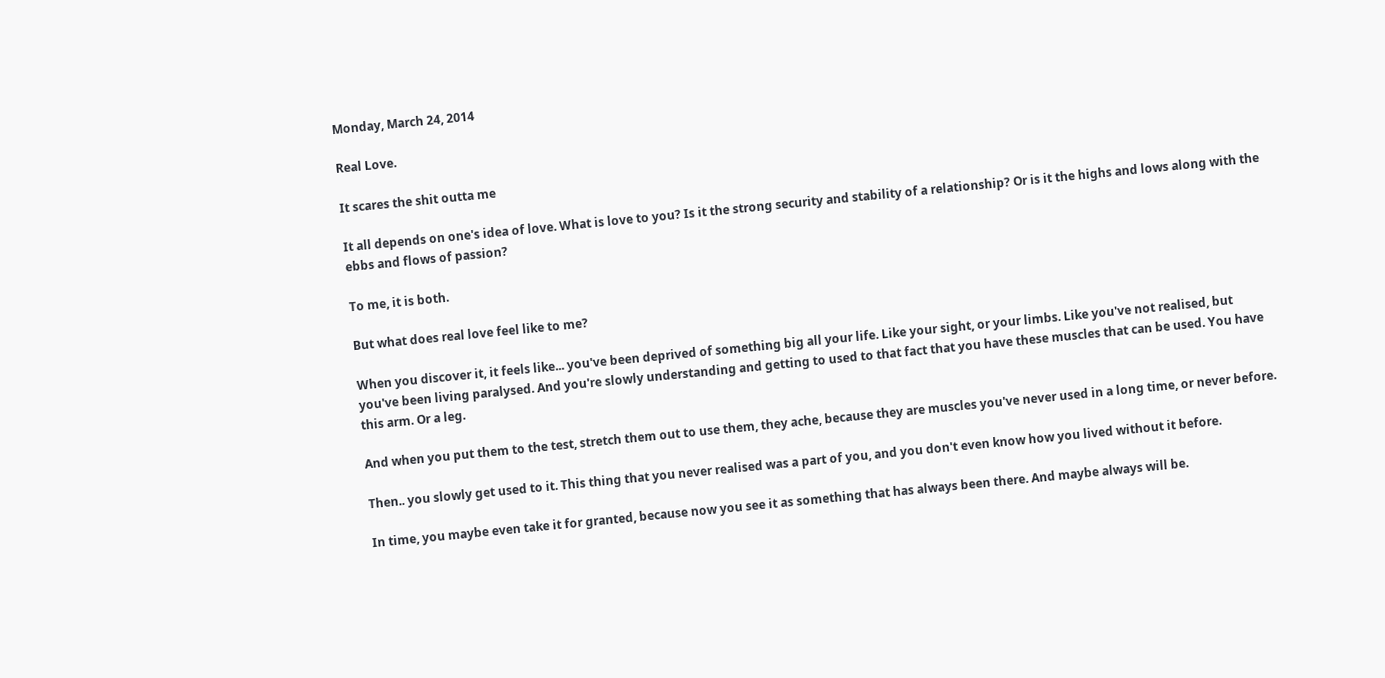Monday, March 24, 2014

Real Love.

It scares the shit outta me

It all depends on one's idea of love. What is love to you? Is it the strong security and stability of a relationship? Or is it the highs and lows along with the ebbs and flows of passion?

To me, it is both.

But what does real love feel like to me?

When you discover it, it feels like... you've been deprived of something big all your life. Like your sight, or your limbs. Like you've not realised, but you've been living paralysed. And you're slowly understanding and getting to used to that fact that you have these muscles that can be used. You have this arm. Or a leg.

And when you put them to the test, stretch them out to use them, they ache, because they are muscles you've never used in a long time, or never before.

Then.. you slowly get used to it. This thing that you never realised was a part of you, and you don't even know how you lived without it before.

In time, you maybe even take it for granted, because now you see it as something that has always been there. And maybe always will be.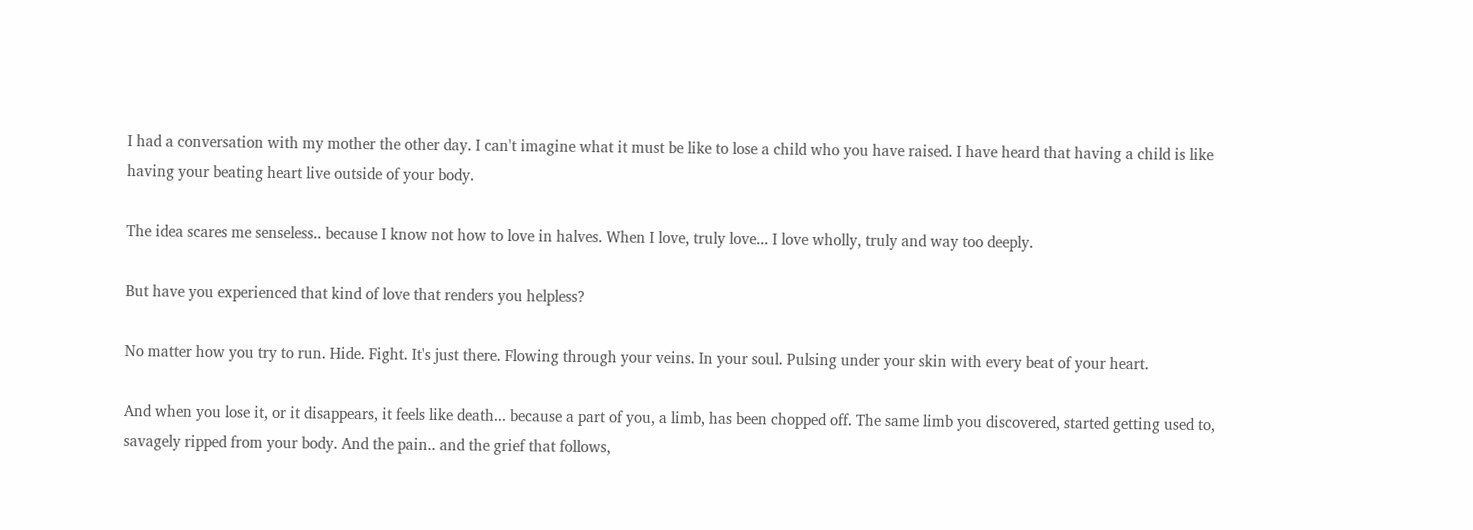I had a conversation with my mother the other day. I can't imagine what it must be like to lose a child who you have raised. I have heard that having a child is like having your beating heart live outside of your body.

The idea scares me senseless.. because I know not how to love in halves. When I love, truly love... I love wholly, truly and way too deeply.

But have you experienced that kind of love that renders you helpless?

No matter how you try to run. Hide. Fight. It's just there. Flowing through your veins. In your soul. Pulsing under your skin with every beat of your heart.

And when you lose it, or it disappears, it feels like death... because a part of you, a limb, has been chopped off. The same limb you discovered, started getting used to, savagely ripped from your body. And the pain.. and the grief that follows,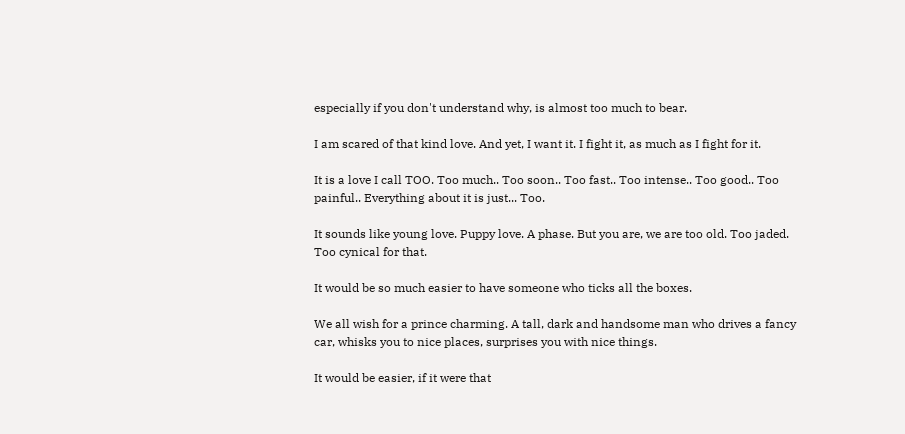especially if you don't understand why, is almost too much to bear.

I am scared of that kind love. And yet, I want it. I fight it, as much as I fight for it.

It is a love I call TOO. Too much.. Too soon.. Too fast.. Too intense.. Too good.. Too painful.. Everything about it is just... Too.

It sounds like young love. Puppy love. A phase. But you are, we are too old. Too jaded. Too cynical for that.

It would be so much easier to have someone who ticks all the boxes.

We all wish for a prince charming. A tall, dark and handsome man who drives a fancy car, whisks you to nice places, surprises you with nice things.

It would be easier, if it were that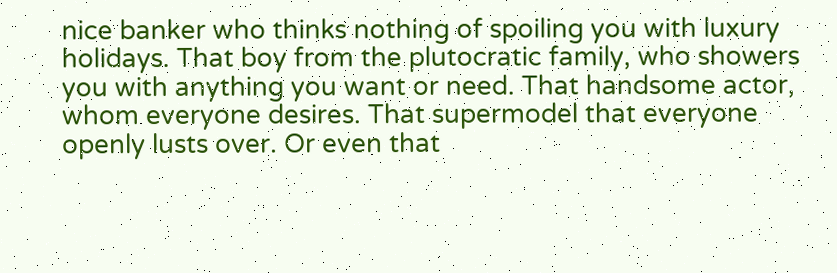nice banker who thinks nothing of spoiling you with luxury holidays. That boy from the plutocratic family, who showers you with anything you want or need. That handsome actor, whom everyone desires. That supermodel that everyone openly lusts over. Or even that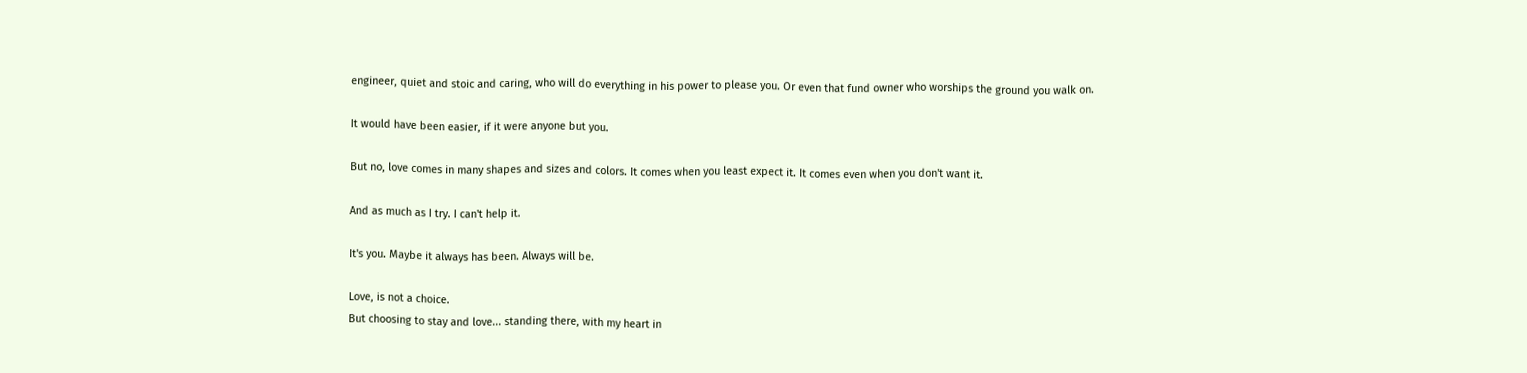engineer, quiet and stoic and caring, who will do everything in his power to please you. Or even that fund owner who worships the ground you walk on.

It would have been easier, if it were anyone but you.

But no, love comes in many shapes and sizes and colors. It comes when you least expect it. It comes even when you don't want it.

And as much as I try. I can't help it.

It's you. Maybe it always has been. Always will be.

Love, is not a choice.
But choosing to stay and love... standing there, with my heart in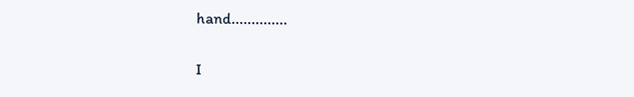hand..............

I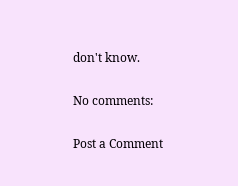don't know.

No comments:

Post a Comment